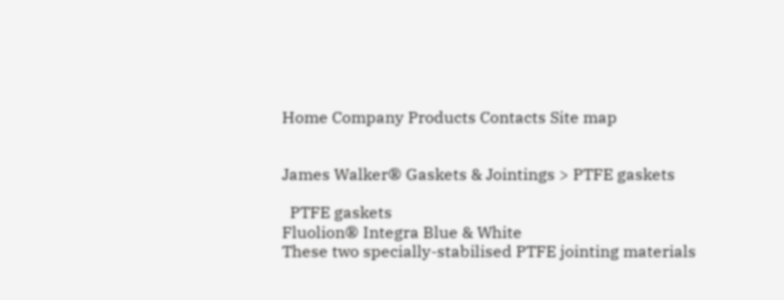Home Company Products Contacts Site map


James Walker® Gaskets & Jointings > PTFE gaskets

  PTFE gaskets
Fluolion® Integra Blue & White
These two specially-stabilised PTFE jointing materials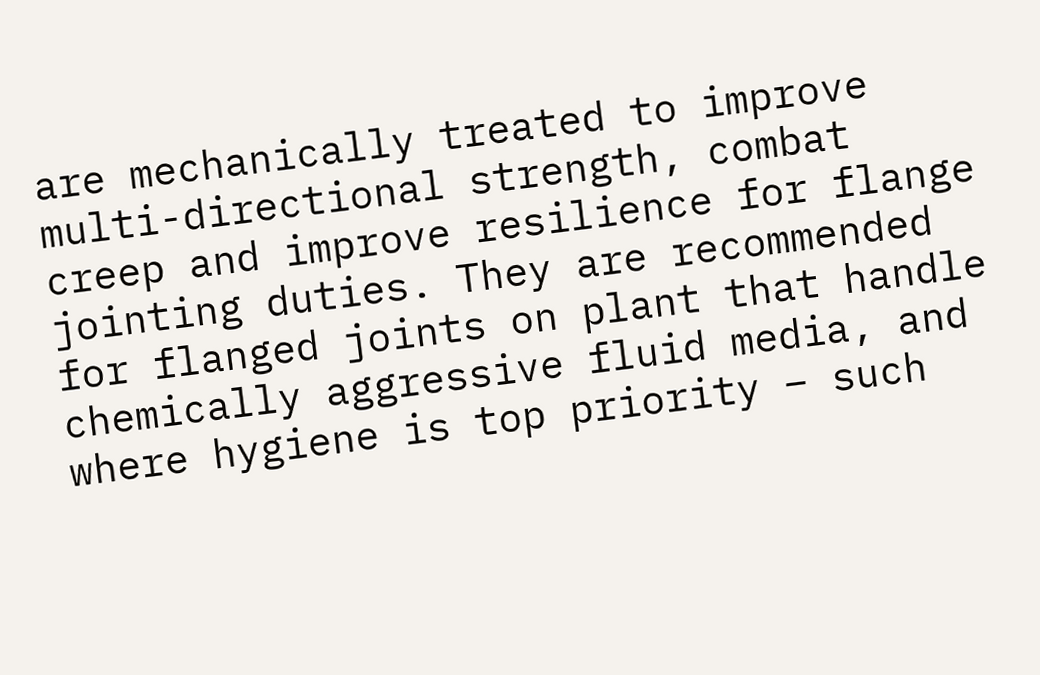are mechanically treated to improve multi-directional strength, combat creep and improve resilience for flange jointing duties. They are recommended for flanged joints on plant that handle chemically aggressive fluid media, and where hygiene is top priority – such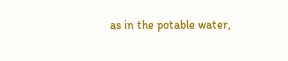as in the potable water,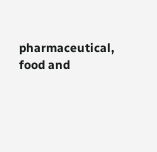pharmaceutical, food and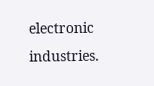electronic industries.